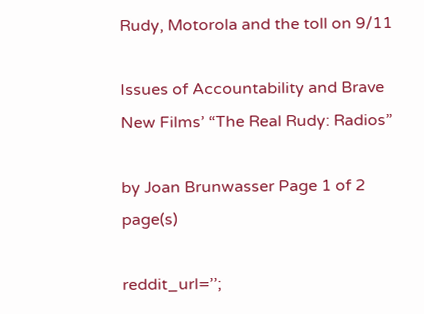Rudy, Motorola and the toll on 9/11

Issues of Accountability and Brave New Films’ “The Real Rudy: Radios”

by Joan Brunwasser Page 1 of 2 page(s)

reddit_url=’’;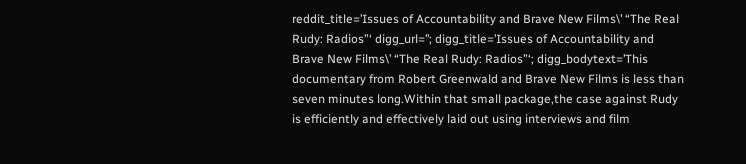reddit_title=’Issues of Accountability and Brave New Films\’ “The Real Rudy: Radios”‘ digg_url=’’; digg_title=’Issues of Accountability and Brave New Films\’ “The Real Rudy: Radios”‘; digg_bodytext=’This documentary from Robert Greenwald and Brave New Films is less than seven minutes long.Within that small package,the case against Rudy is efficiently and effectively laid out using interviews and film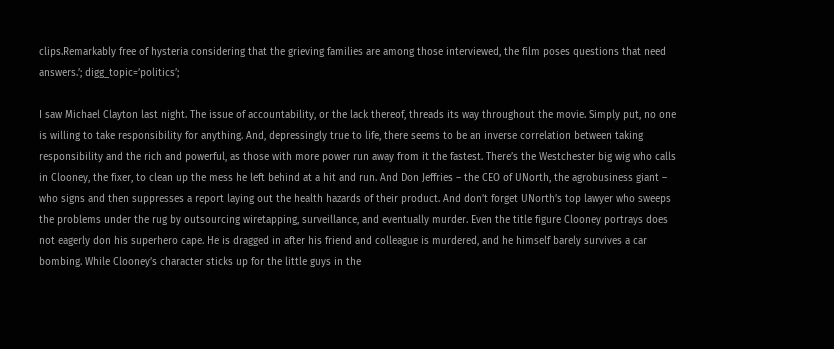clips.Remarkably free of hysteria considering that the grieving families are among those interviewed, the film poses questions that need answers.’; digg_topic=’politics’;

I saw Michael Clayton last night. The issue of accountability, or the lack thereof, threads its way throughout the movie. Simply put, no one is willing to take responsibility for anything. And, depressingly true to life, there seems to be an inverse correlation between taking responsibility and the rich and powerful, as those with more power run away from it the fastest. There’s the Westchester big wig who calls in Clooney, the fixer, to clean up the mess he left behind at a hit and run. And Don Jeffries – the CEO of UNorth, the agrobusiness giant – who signs and then suppresses a report laying out the health hazards of their product. And don’t forget UNorth’s top lawyer who sweeps the problems under the rug by outsourcing wiretapping, surveillance, and eventually murder. Even the title figure Clooney portrays does not eagerly don his superhero cape. He is dragged in after his friend and colleague is murdered, and he himself barely survives a car bombing. While Clooney’s character sticks up for the little guys in the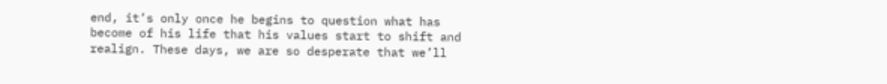end, it’s only once he begins to question what has become of his life that his values start to shift and realign. These days, we are so desperate that we’ll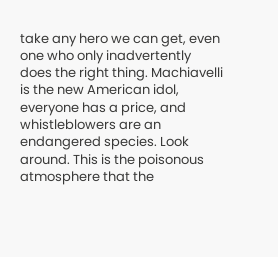take any hero we can get, even one who only inadvertently does the right thing. Machiavelli is the new American idol, everyone has a price, and whistleblowers are an endangered species. Look around. This is the poisonous atmosphere that the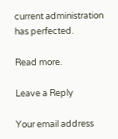current administration has perfected.

Read more.

Leave a Reply

Your email address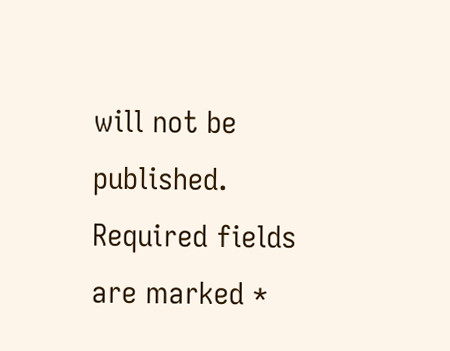will not be published. Required fields are marked *